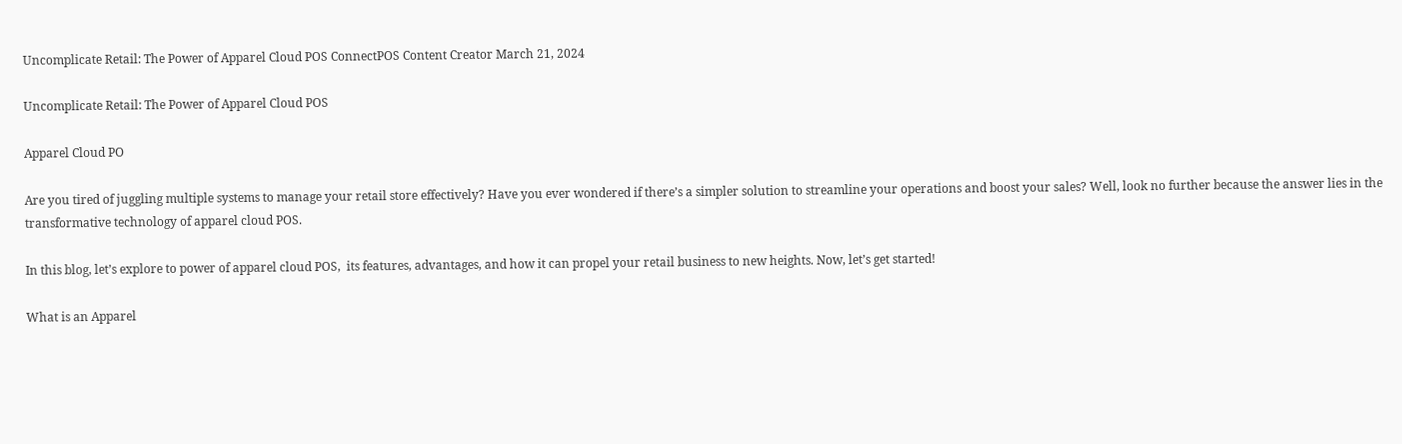Uncomplicate Retail: The Power of Apparel Cloud POS ConnectPOS Content Creator March 21, 2024

Uncomplicate Retail: The Power of Apparel Cloud POS

Apparel Cloud PO

Are you tired of juggling multiple systems to manage your retail store effectively? Have you ever wondered if there’s a simpler solution to streamline your operations and boost your sales? Well, look no further because the answer lies in the transformative technology of apparel cloud POS.

In this blog, let’s explore to power of apparel cloud POS,  its features, advantages, and how it can propel your retail business to new heights. Now, let’s get started!

What is an Apparel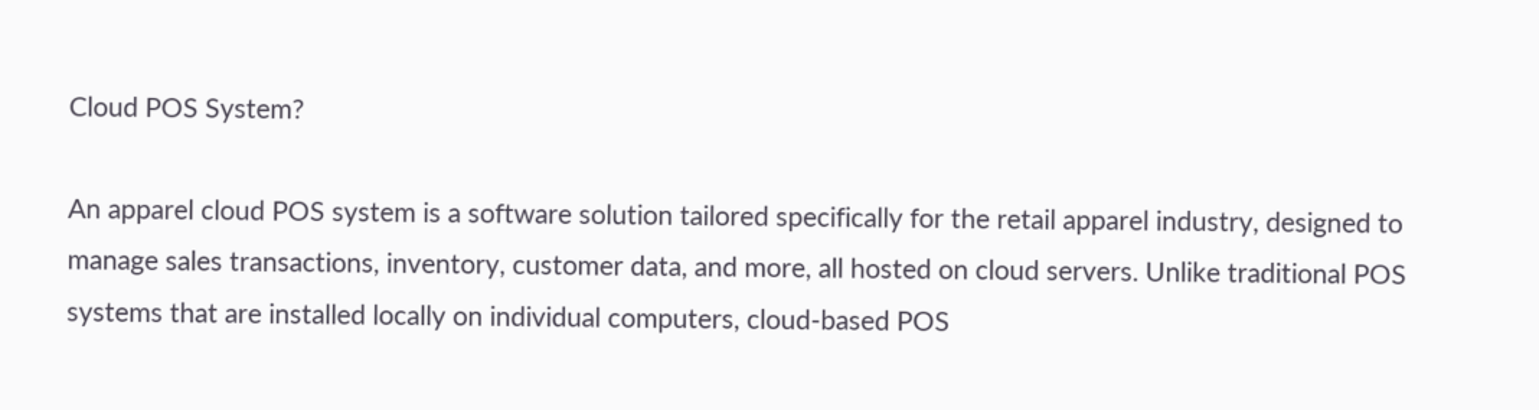Cloud POS System?

An apparel cloud POS system is a software solution tailored specifically for the retail apparel industry, designed to manage sales transactions, inventory, customer data, and more, all hosted on cloud servers. Unlike traditional POS systems that are installed locally on individual computers, cloud-based POS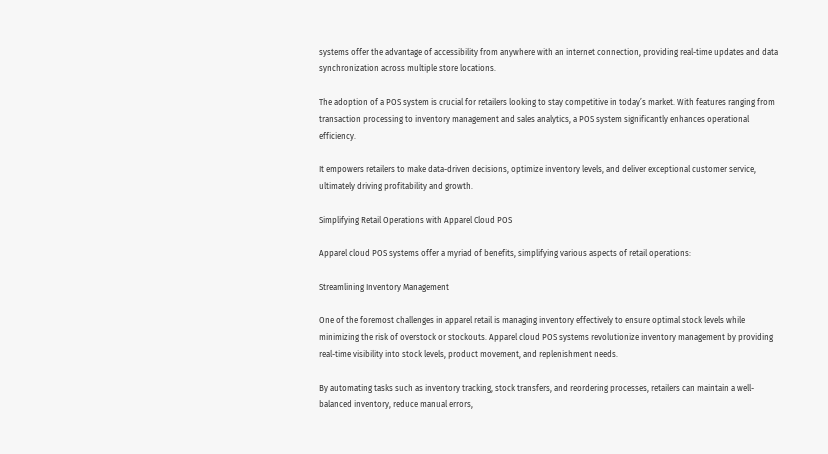systems offer the advantage of accessibility from anywhere with an internet connection, providing real-time updates and data synchronization across multiple store locations.

The adoption of a POS system is crucial for retailers looking to stay competitive in today’s market. With features ranging from transaction processing to inventory management and sales analytics, a POS system significantly enhances operational efficiency.

It empowers retailers to make data-driven decisions, optimize inventory levels, and deliver exceptional customer service, ultimately driving profitability and growth.

Simplifying Retail Operations with Apparel Cloud POS

Apparel cloud POS systems offer a myriad of benefits, simplifying various aspects of retail operations:

Streamlining Inventory Management

One of the foremost challenges in apparel retail is managing inventory effectively to ensure optimal stock levels while minimizing the risk of overstock or stockouts. Apparel cloud POS systems revolutionize inventory management by providing real-time visibility into stock levels, product movement, and replenishment needs.

By automating tasks such as inventory tracking, stock transfers, and reordering processes, retailers can maintain a well-balanced inventory, reduce manual errors,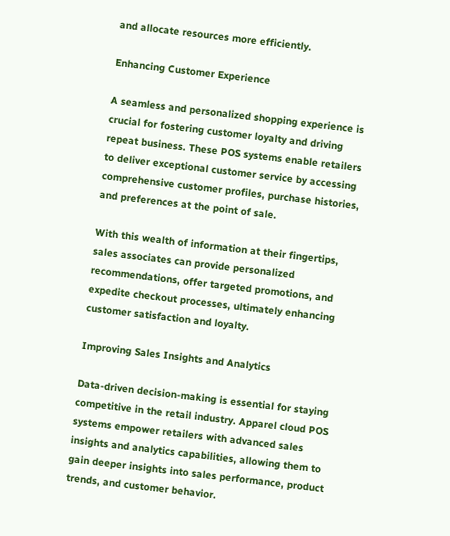and allocate resources more efficiently.

Enhancing Customer Experience

A seamless and personalized shopping experience is crucial for fostering customer loyalty and driving repeat business. These POS systems enable retailers to deliver exceptional customer service by accessing comprehensive customer profiles, purchase histories, and preferences at the point of sale.

With this wealth of information at their fingertips, sales associates can provide personalized recommendations, offer targeted promotions, and expedite checkout processes, ultimately enhancing customer satisfaction and loyalty.

Improving Sales Insights and Analytics

Data-driven decision-making is essential for staying competitive in the retail industry. Apparel cloud POS systems empower retailers with advanced sales insights and analytics capabilities, allowing them to gain deeper insights into sales performance, product trends, and customer behavior.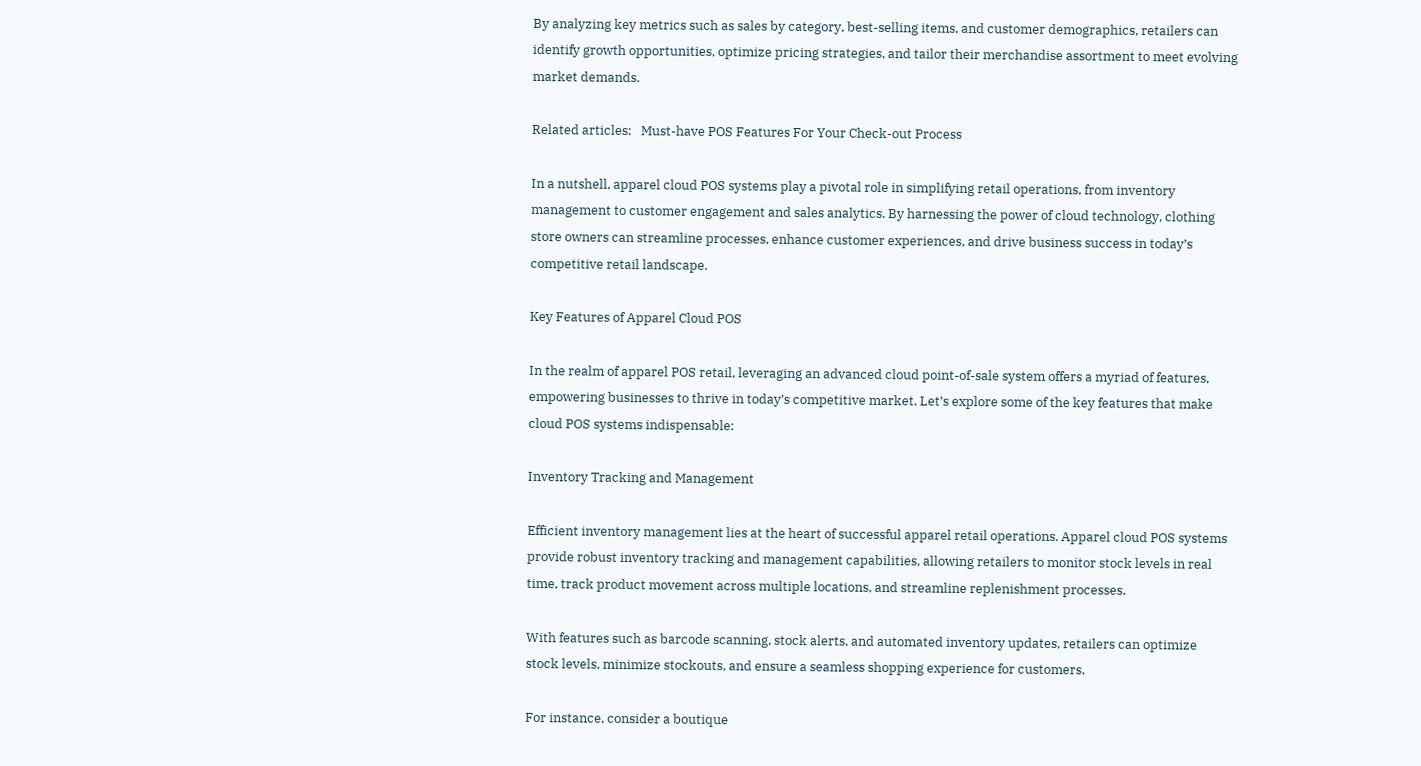By analyzing key metrics such as sales by category, best-selling items, and customer demographics, retailers can identify growth opportunities, optimize pricing strategies, and tailor their merchandise assortment to meet evolving market demands.

Related articles:   Must-have POS Features For Your Check-out Process

In a nutshell, apparel cloud POS systems play a pivotal role in simplifying retail operations, from inventory management to customer engagement and sales analytics. By harnessing the power of cloud technology, clothing store owners can streamline processes, enhance customer experiences, and drive business success in today’s competitive retail landscape.

Key Features of Apparel Cloud POS

In the realm of apparel POS retail, leveraging an advanced cloud point-of-sale system offers a myriad of features, empowering businesses to thrive in today’s competitive market. Let’s explore some of the key features that make cloud POS systems indispensable:

Inventory Tracking and Management

Efficient inventory management lies at the heart of successful apparel retail operations. Apparel cloud POS systems provide robust inventory tracking and management capabilities, allowing retailers to monitor stock levels in real time, track product movement across multiple locations, and streamline replenishment processes.

With features such as barcode scanning, stock alerts, and automated inventory updates, retailers can optimize stock levels, minimize stockouts, and ensure a seamless shopping experience for customers.

For instance, consider a boutique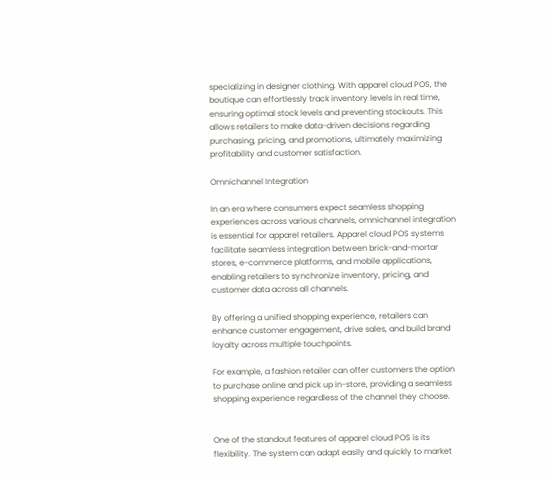specializing in designer clothing. With apparel cloud POS, the boutique can effortlessly track inventory levels in real time, ensuring optimal stock levels and preventing stockouts. This allows retailers to make data-driven decisions regarding purchasing, pricing, and promotions, ultimately maximizing profitability and customer satisfaction.

Omnichannel Integration

In an era where consumers expect seamless shopping experiences across various channels, omnichannel integration is essential for apparel retailers. Apparel cloud POS systems facilitate seamless integration between brick-and-mortar stores, e-commerce platforms, and mobile applications, enabling retailers to synchronize inventory, pricing, and customer data across all channels.

By offering a unified shopping experience, retailers can enhance customer engagement, drive sales, and build brand loyalty across multiple touchpoints.

For example, a fashion retailer can offer customers the option to purchase online and pick up in-store, providing a seamless shopping experience regardless of the channel they choose.


One of the standout features of apparel cloud POS is its flexibility. The system can adapt easily and quickly to market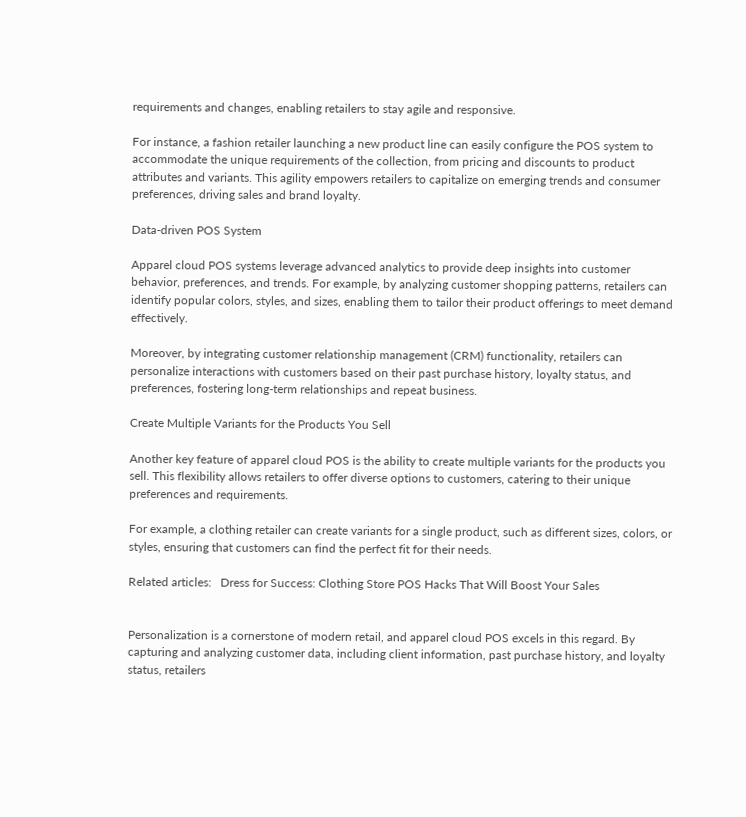requirements and changes, enabling retailers to stay agile and responsive.

For instance, a fashion retailer launching a new product line can easily configure the POS system to accommodate the unique requirements of the collection, from pricing and discounts to product attributes and variants. This agility empowers retailers to capitalize on emerging trends and consumer preferences, driving sales and brand loyalty.

Data-driven POS System

Apparel cloud POS systems leverage advanced analytics to provide deep insights into customer behavior, preferences, and trends. For example, by analyzing customer shopping patterns, retailers can identify popular colors, styles, and sizes, enabling them to tailor their product offerings to meet demand effectively.

Moreover, by integrating customer relationship management (CRM) functionality, retailers can personalize interactions with customers based on their past purchase history, loyalty status, and preferences, fostering long-term relationships and repeat business.

Create Multiple Variants for the Products You Sell

Another key feature of apparel cloud POS is the ability to create multiple variants for the products you sell. This flexibility allows retailers to offer diverse options to customers, catering to their unique preferences and requirements.

For example, a clothing retailer can create variants for a single product, such as different sizes, colors, or styles, ensuring that customers can find the perfect fit for their needs.

Related articles:   Dress for Success: Clothing Store POS Hacks That Will Boost Your Sales


Personalization is a cornerstone of modern retail, and apparel cloud POS excels in this regard. By capturing and analyzing customer data, including client information, past purchase history, and loyalty status, retailers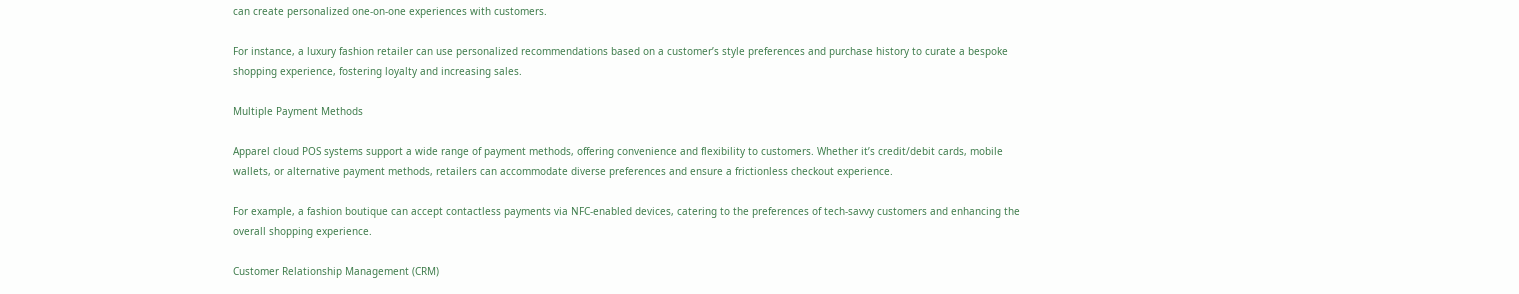can create personalized one-on-one experiences with customers.

For instance, a luxury fashion retailer can use personalized recommendations based on a customer’s style preferences and purchase history to curate a bespoke shopping experience, fostering loyalty and increasing sales.

Multiple Payment Methods

Apparel cloud POS systems support a wide range of payment methods, offering convenience and flexibility to customers. Whether it’s credit/debit cards, mobile wallets, or alternative payment methods, retailers can accommodate diverse preferences and ensure a frictionless checkout experience.

For example, a fashion boutique can accept contactless payments via NFC-enabled devices, catering to the preferences of tech-savvy customers and enhancing the overall shopping experience.

Customer Relationship Management (CRM)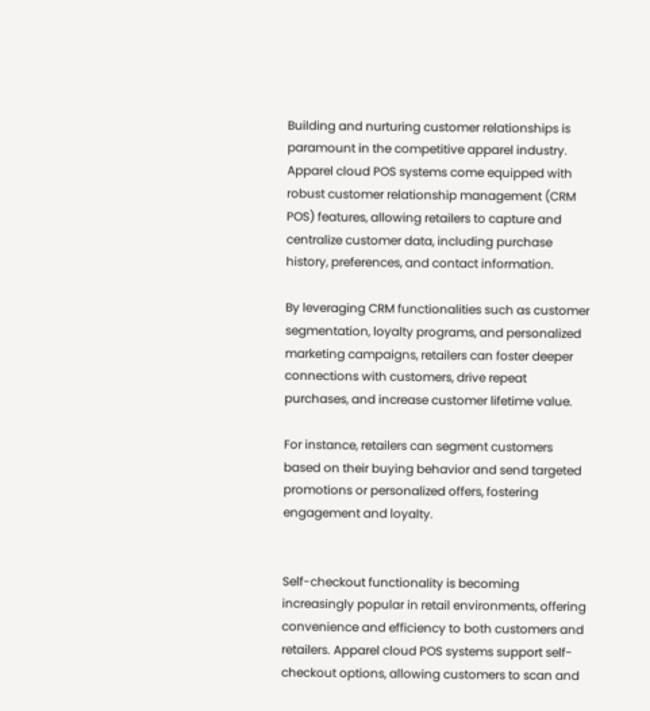Building and nurturing customer relationships is paramount in the competitive apparel industry. Apparel cloud POS systems come equipped with robust customer relationship management (CRM POS) features, allowing retailers to capture and centralize customer data, including purchase history, preferences, and contact information.

By leveraging CRM functionalities such as customer segmentation, loyalty programs, and personalized marketing campaigns, retailers can foster deeper connections with customers, drive repeat purchases, and increase customer lifetime value.

For instance, retailers can segment customers based on their buying behavior and send targeted promotions or personalized offers, fostering engagement and loyalty.


Self-checkout functionality is becoming increasingly popular in retail environments, offering convenience and efficiency to both customers and retailers. Apparel cloud POS systems support self-checkout options, allowing customers to scan and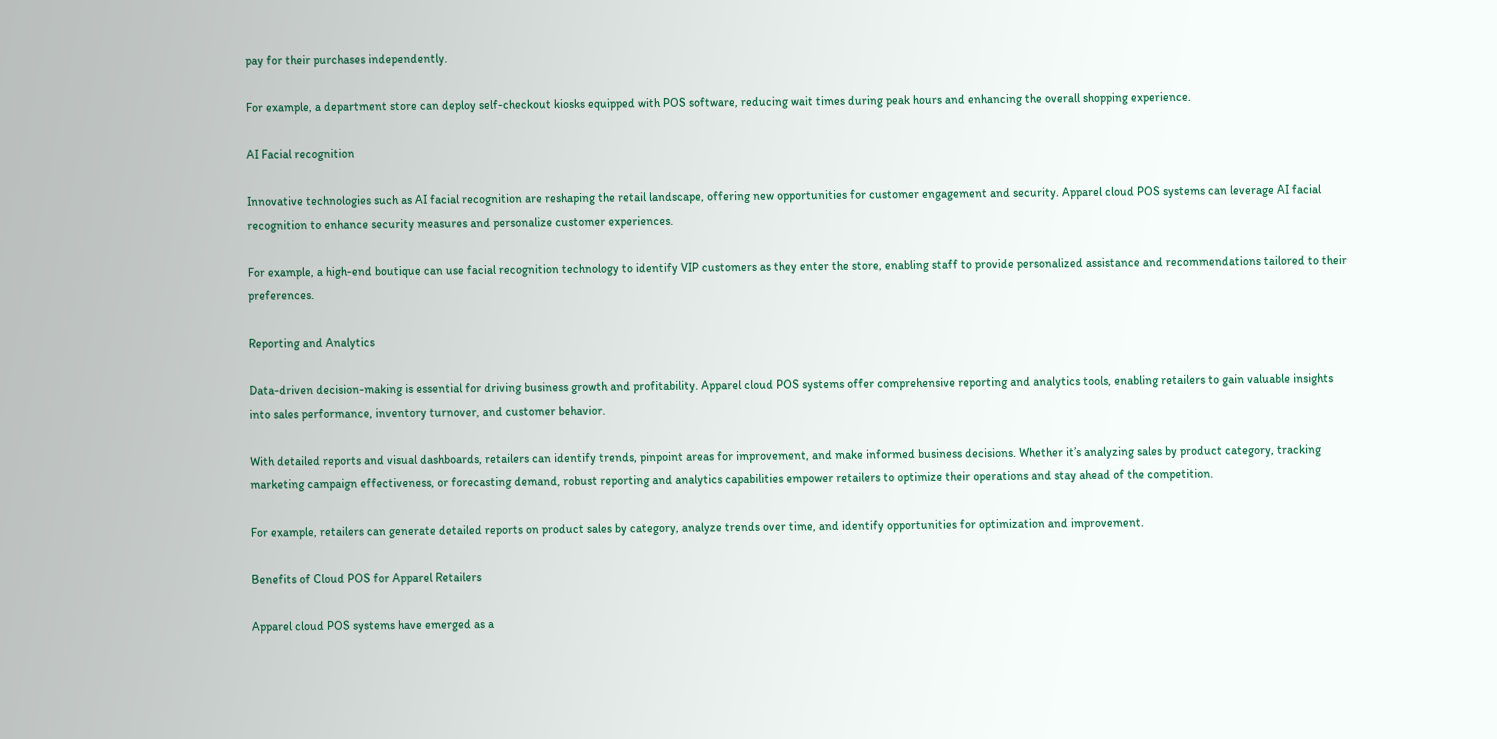pay for their purchases independently.

For example, a department store can deploy self-checkout kiosks equipped with POS software, reducing wait times during peak hours and enhancing the overall shopping experience.

AI Facial recognition

Innovative technologies such as AI facial recognition are reshaping the retail landscape, offering new opportunities for customer engagement and security. Apparel cloud POS systems can leverage AI facial recognition to enhance security measures and personalize customer experiences.

For example, a high-end boutique can use facial recognition technology to identify VIP customers as they enter the store, enabling staff to provide personalized assistance and recommendations tailored to their preferences.

Reporting and Analytics

Data-driven decision-making is essential for driving business growth and profitability. Apparel cloud POS systems offer comprehensive reporting and analytics tools, enabling retailers to gain valuable insights into sales performance, inventory turnover, and customer behavior.

With detailed reports and visual dashboards, retailers can identify trends, pinpoint areas for improvement, and make informed business decisions. Whether it’s analyzing sales by product category, tracking marketing campaign effectiveness, or forecasting demand, robust reporting and analytics capabilities empower retailers to optimize their operations and stay ahead of the competition.

For example, retailers can generate detailed reports on product sales by category, analyze trends over time, and identify opportunities for optimization and improvement.

Benefits of Cloud POS for Apparel Retailers

Apparel cloud POS systems have emerged as a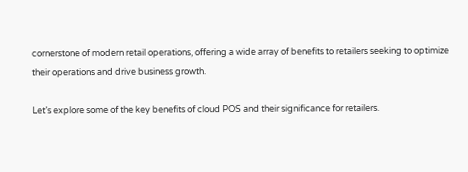cornerstone of modern retail operations, offering a wide array of benefits to retailers seeking to optimize their operations and drive business growth.

Let’s explore some of the key benefits of cloud POS and their significance for retailers.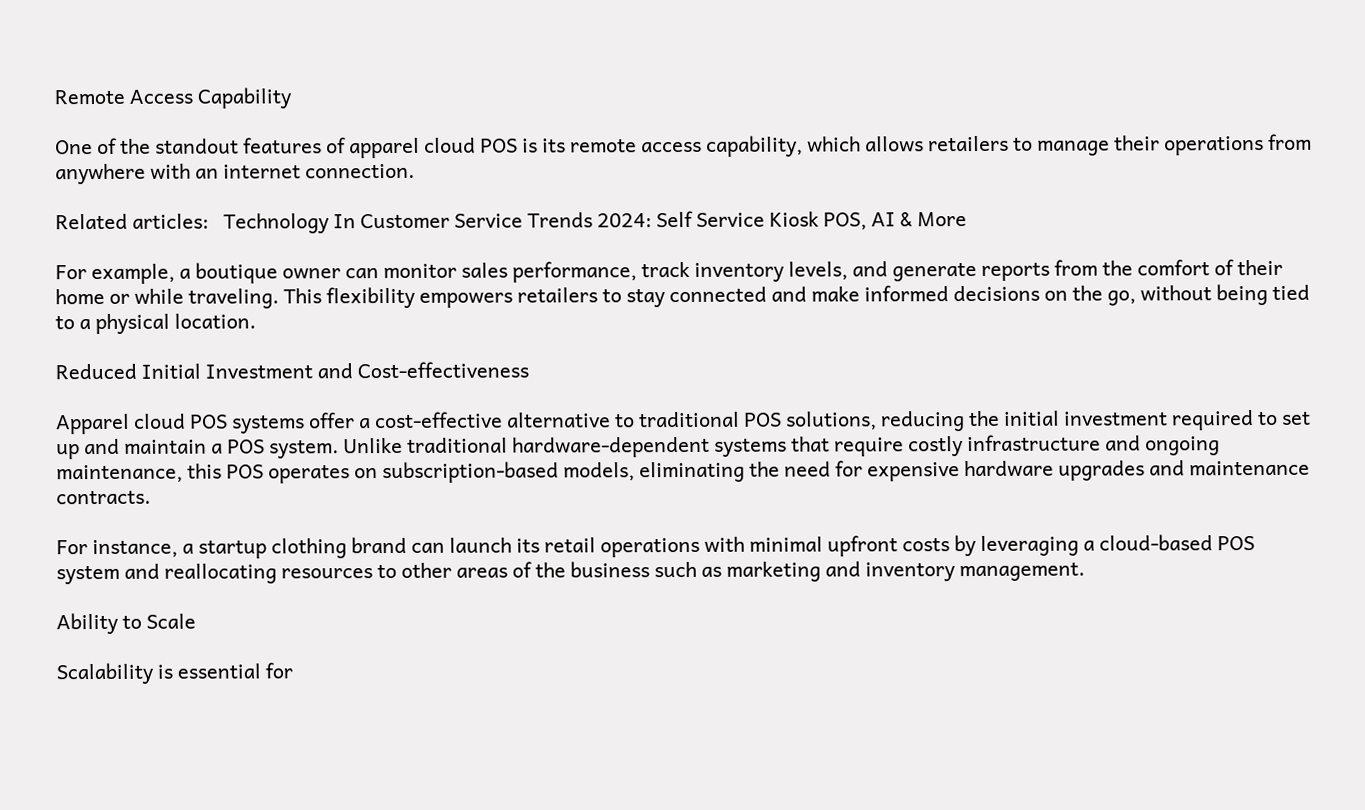Remote Access Capability

One of the standout features of apparel cloud POS is its remote access capability, which allows retailers to manage their operations from anywhere with an internet connection.

Related articles:   Technology In Customer Service Trends 2024: Self Service Kiosk POS, AI & More

For example, a boutique owner can monitor sales performance, track inventory levels, and generate reports from the comfort of their home or while traveling. This flexibility empowers retailers to stay connected and make informed decisions on the go, without being tied to a physical location.

Reduced Initial Investment and Cost-effectiveness

Apparel cloud POS systems offer a cost-effective alternative to traditional POS solutions, reducing the initial investment required to set up and maintain a POS system. Unlike traditional hardware-dependent systems that require costly infrastructure and ongoing maintenance, this POS operates on subscription-based models, eliminating the need for expensive hardware upgrades and maintenance contracts.

For instance, a startup clothing brand can launch its retail operations with minimal upfront costs by leveraging a cloud-based POS system and reallocating resources to other areas of the business such as marketing and inventory management.

Ability to Scale

Scalability is essential for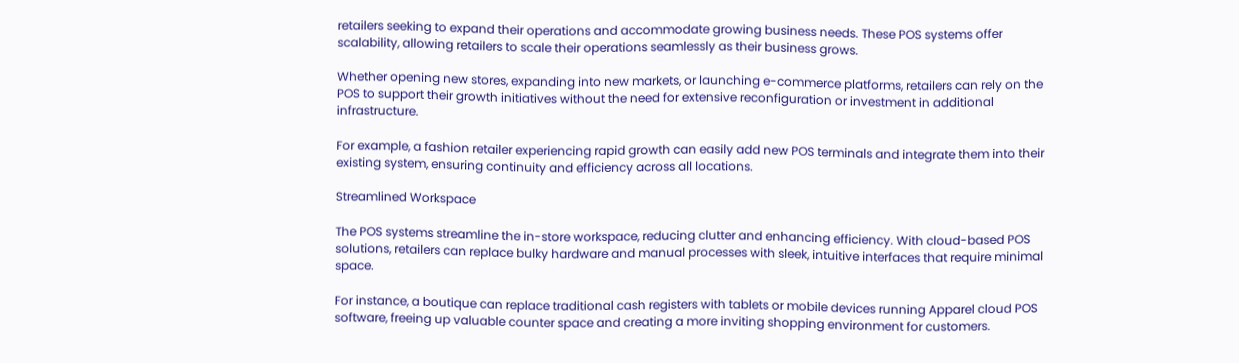retailers seeking to expand their operations and accommodate growing business needs. These POS systems offer scalability, allowing retailers to scale their operations seamlessly as their business grows.

Whether opening new stores, expanding into new markets, or launching e-commerce platforms, retailers can rely on the POS to support their growth initiatives without the need for extensive reconfiguration or investment in additional infrastructure.

For example, a fashion retailer experiencing rapid growth can easily add new POS terminals and integrate them into their existing system, ensuring continuity and efficiency across all locations.

Streamlined Workspace

The POS systems streamline the in-store workspace, reducing clutter and enhancing efficiency. With cloud-based POS solutions, retailers can replace bulky hardware and manual processes with sleek, intuitive interfaces that require minimal space.

For instance, a boutique can replace traditional cash registers with tablets or mobile devices running Apparel cloud POS software, freeing up valuable counter space and creating a more inviting shopping environment for customers.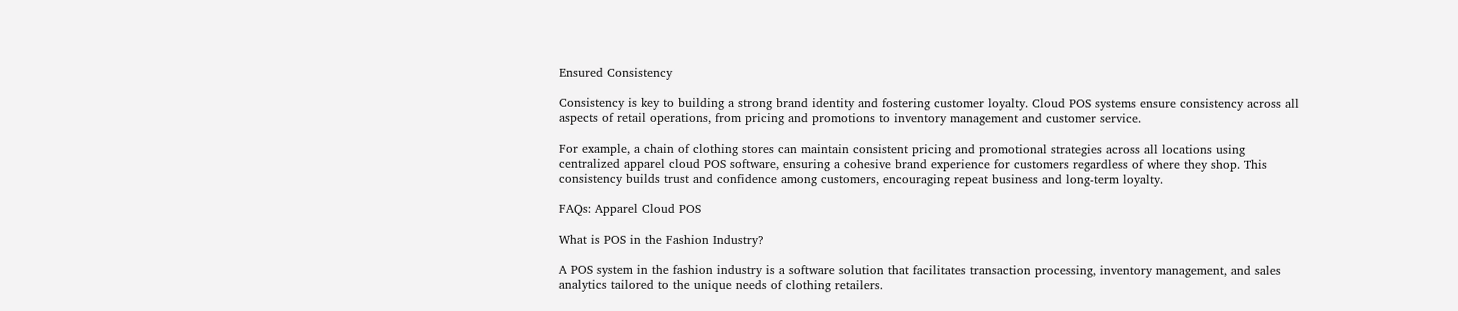Ensured Consistency

Consistency is key to building a strong brand identity and fostering customer loyalty. Cloud POS systems ensure consistency across all aspects of retail operations, from pricing and promotions to inventory management and customer service.

For example, a chain of clothing stores can maintain consistent pricing and promotional strategies across all locations using centralized apparel cloud POS software, ensuring a cohesive brand experience for customers regardless of where they shop. This consistency builds trust and confidence among customers, encouraging repeat business and long-term loyalty.

FAQs: Apparel Cloud POS

What is POS in the Fashion Industry?

A POS system in the fashion industry is a software solution that facilitates transaction processing, inventory management, and sales analytics tailored to the unique needs of clothing retailers.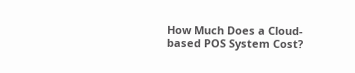How Much Does a Cloud-based POS System Cost?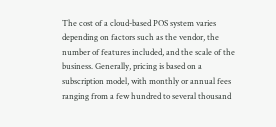The cost of a cloud-based POS system varies depending on factors such as the vendor, the number of features included, and the scale of the business. Generally, pricing is based on a subscription model, with monthly or annual fees ranging from a few hundred to several thousand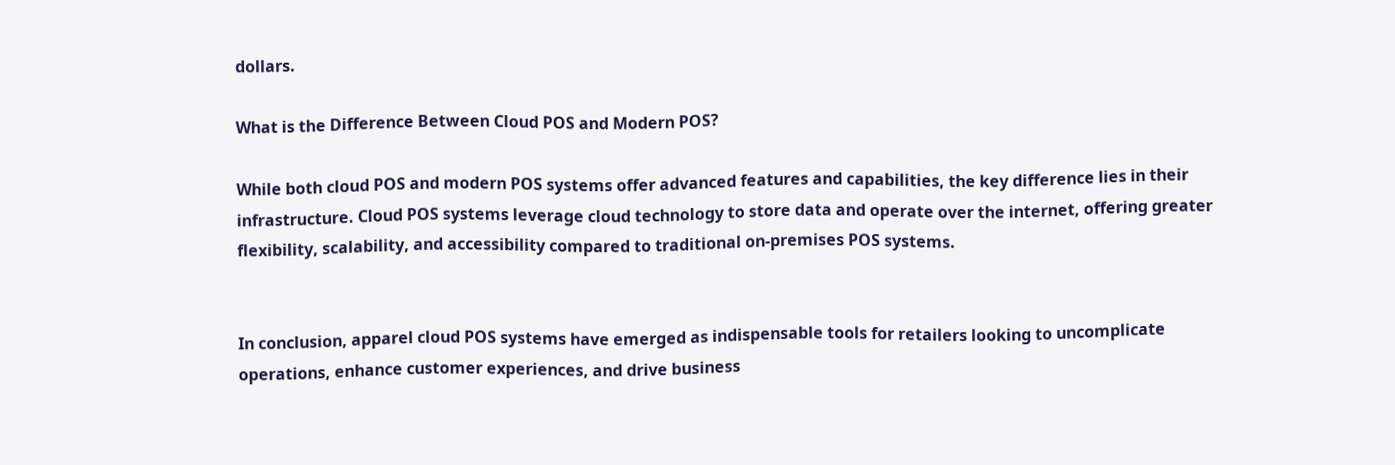dollars.

What is the Difference Between Cloud POS and Modern POS?

While both cloud POS and modern POS systems offer advanced features and capabilities, the key difference lies in their infrastructure. Cloud POS systems leverage cloud technology to store data and operate over the internet, offering greater flexibility, scalability, and accessibility compared to traditional on-premises POS systems.


In conclusion, apparel cloud POS systems have emerged as indispensable tools for retailers looking to uncomplicate operations, enhance customer experiences, and drive business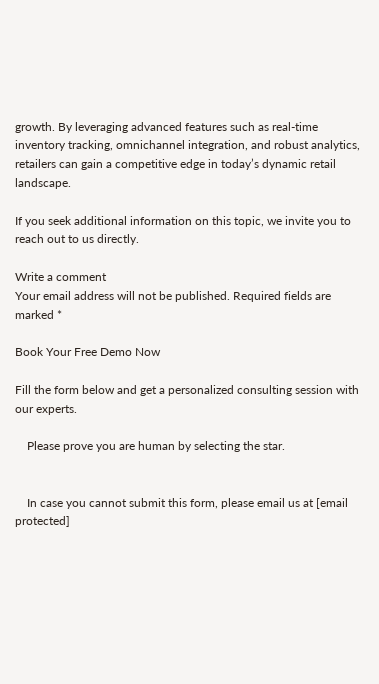growth. By leveraging advanced features such as real-time inventory tracking, omnichannel integration, and robust analytics, retailers can gain a competitive edge in today’s dynamic retail landscape.

If you seek additional information on this topic, we invite you to reach out to us directly.

Write a comment
Your email address will not be published. Required fields are marked *

Book Your Free Demo Now

Fill the form below and get a personalized consulting session with our experts.

    Please prove you are human by selecting the star.


    In case you cannot submit this form, please email us at [email protected]